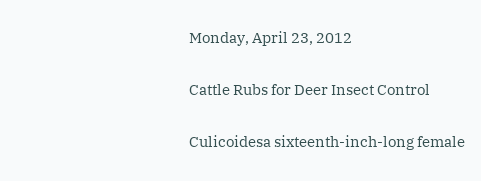Monday, April 23, 2012

Cattle Rubs for Deer Insect Control

Culicoidesa sixteenth-inch-long female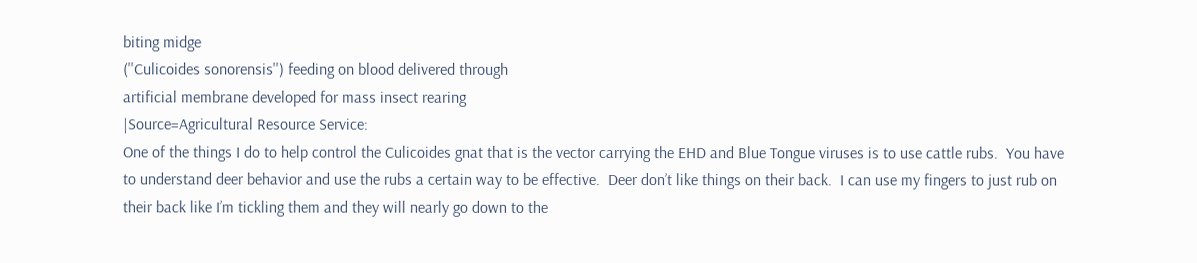biting midge
(''Culicoides sonorensis'') feeding on blood delivered through
artificial membrane developed for mass insect rearing
|Source=Agricultural Resource Service:
One of the things I do to help control the Culicoides gnat that is the vector carrying the EHD and Blue Tongue viruses is to use cattle rubs.  You have to understand deer behavior and use the rubs a certain way to be effective.  Deer don’t like things on their back.  I can use my fingers to just rub on their back like I’m tickling them and they will nearly go down to the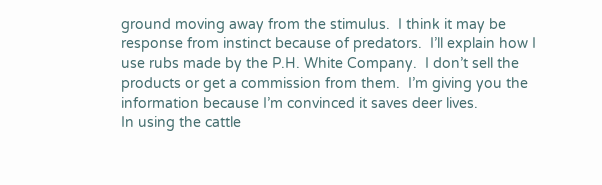ground moving away from the stimulus.  I think it may be response from instinct because of predators.  I’ll explain how I use rubs made by the P.H. White Company.  I don’t sell the products or get a commission from them.  I’m giving you the information because I’m convinced it saves deer lives.
In using the cattle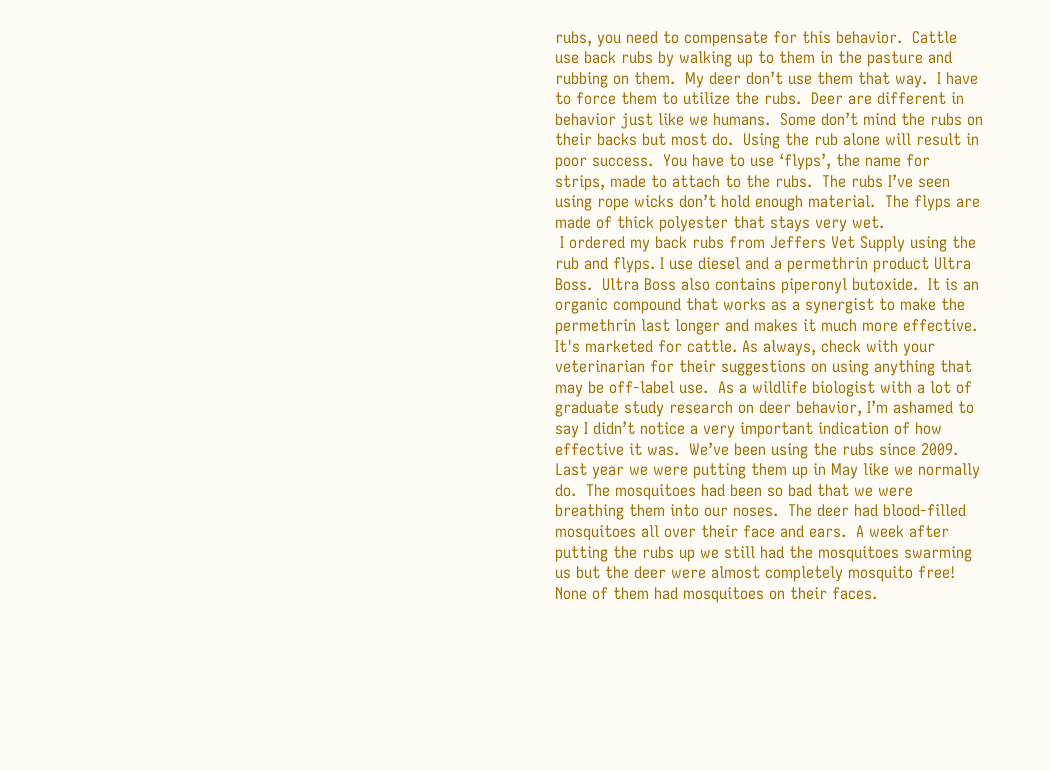rubs, you need to compensate for this behavior.  Cattle use back rubs by walking up to them in the pasture and rubbing on them.  My deer don’t use them that way.  I have to force them to utilize the rubs.  Deer are different in behavior just like we humans.  Some don’t mind the rubs on their backs but most do.  Using the rub alone will result in poor success.  You have to use ‘flyps’, the name for strips, made to attach to the rubs.  The rubs I’ve seen using rope wicks don’t hold enough material.  The flyps are made of thick polyester that stays very wet.
 I ordered my back rubs from Jeffers Vet Supply using the rub and flyps. I use diesel and a permethrin product Ultra Boss.  Ultra Boss also contains piperonyl butoxide.  It is an organic compound that works as a synergist to make the permethrin last longer and makes it much more effective.  It's marketed for cattle. As always, check with your veterinarian for their suggestions on using anything that may be off-label use.  As a wildlife biologist with a lot of graduate study research on deer behavior, I’m ashamed to say I didn’t notice a very important indication of how effective it was.  We’ve been using the rubs since 2009.  Last year we were putting them up in May like we normally do.  The mosquitoes had been so bad that we were breathing them into our noses.  The deer had blood-filled mosquitoes all over their face and ears.  A week after putting the rubs up we still had the mosquitoes swarming us but the deer were almost completely mosquito free!  None of them had mosquitoes on their faces.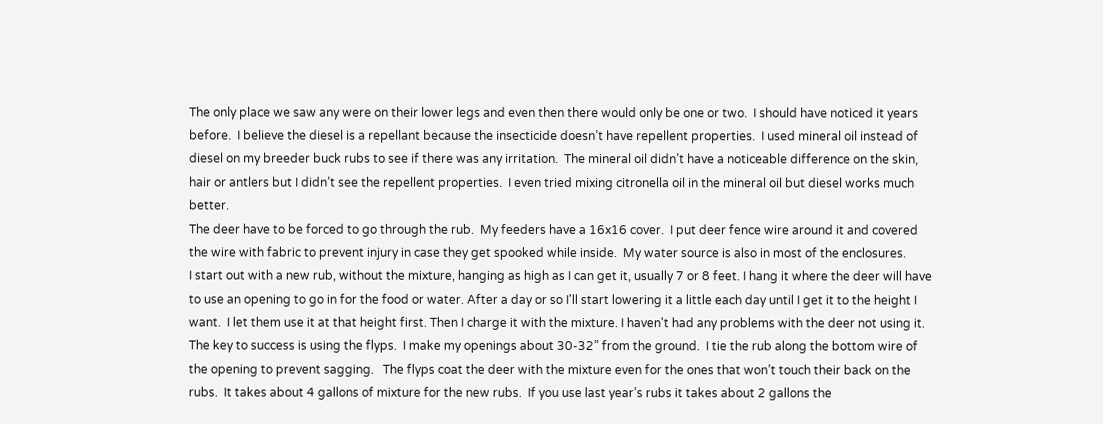The only place we saw any were on their lower legs and even then there would only be one or two.  I should have noticed it years before.  I believe the diesel is a repellant because the insecticide doesn’t have repellent properties.  I used mineral oil instead of diesel on my breeder buck rubs to see if there was any irritation.  The mineral oil didn’t have a noticeable difference on the skin, hair or antlers but I didn’t see the repellent properties.  I even tried mixing citronella oil in the mineral oil but diesel works much better.
The deer have to be forced to go through the rub.  My feeders have a 16x16 cover.  I put deer fence wire around it and covered the wire with fabric to prevent injury in case they get spooked while inside.  My water source is also in most of the enclosures.
I start out with a new rub, without the mixture, hanging as high as I can get it, usually 7 or 8 feet. I hang it where the deer will have to use an opening to go in for the food or water. After a day or so I'll start lowering it a little each day until I get it to the height I want.  I let them use it at that height first. Then I charge it with the mixture. I haven't had any problems with the deer not using it. The key to success is using the flyps.  I make my openings about 30-32” from the ground.  I tie the rub along the bottom wire of the opening to prevent sagging.   The flyps coat the deer with the mixture even for the ones that won’t touch their back on the rubs.  It takes about 4 gallons of mixture for the new rubs.  If you use last year’s rubs it takes about 2 gallons the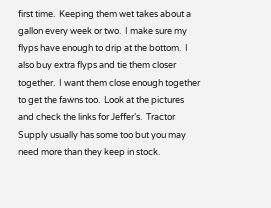first time.  Keeping them wet takes about a gallon every week or two.  I make sure my flyps have enough to drip at the bottom.  I also buy extra flyps and tie them closer together.  I want them close enough together to get the fawns too.  Look at the pictures and check the links for Jeffer’s.  Tractor Supply usually has some too but you may need more than they keep in stock.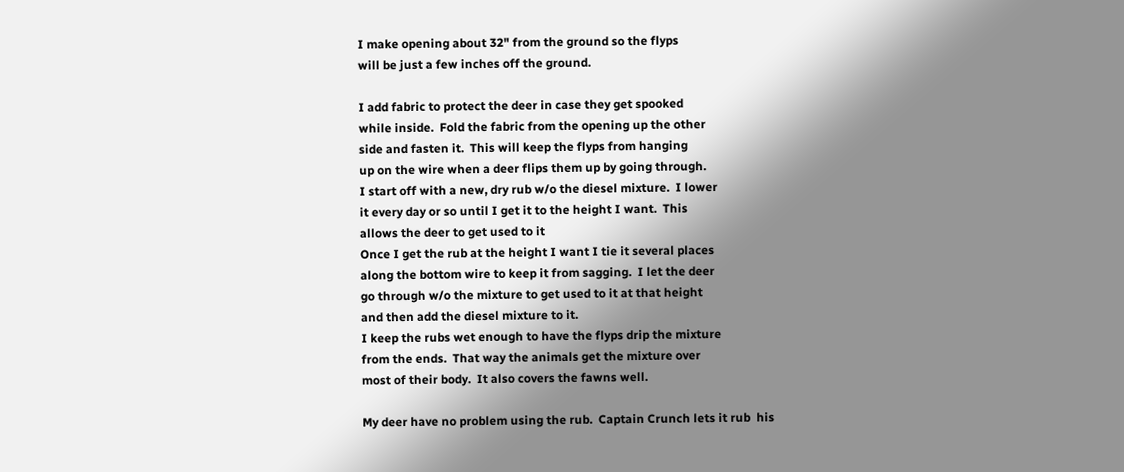I make opening about 32" from the ground so the flyps
will be just a few inches off the ground.

I add fabric to protect the deer in case they get spooked
while inside.  Fold the fabric from the opening up the other
side and fasten it.  This will keep the flyps from hanging
up on the wire when a deer flips them up by going through.
I start off with a new, dry rub w/o the diesel mixture.  I lower
it every day or so until I get it to the height I want.  This
allows the deer to get used to it
Once I get the rub at the height I want I tie it several places
along the bottom wire to keep it from sagging.  I let the deer
go through w/o the mixture to get used to it at that height
and then add the diesel mixture to it.
I keep the rubs wet enough to have the flyps drip the mixture
from the ends.  That way the animals get the mixture over
most of their body.  It also covers the fawns well.

My deer have no problem using the rub.  Captain Crunch lets it rub  his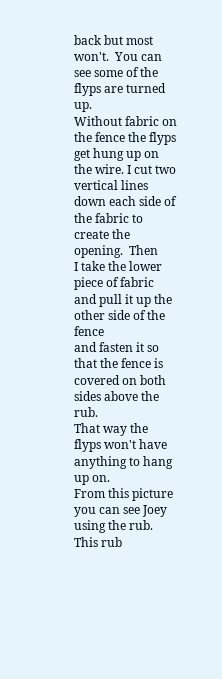back but most won't.  You can see some of the flyps are turned up.
Without fabric on the fence the flyps get hung up on the wire. I cut two
vertical lines down each side of the fabric to create the opening.  Then
I take the lower piece of fabric and pull it up the other side of the fence
and fasten it so that the fence is covered on both sides above the rub.
That way the flyps won't have anything to hang up on.
From this picture you can see Joey using the rub.  This rub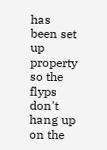has been set up property so the flyps don't hang up on the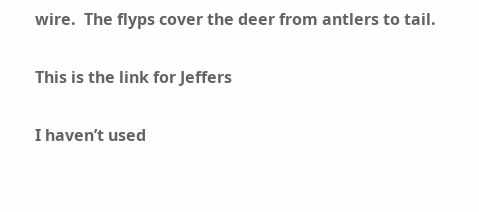wire.  The flyps cover the deer from antlers to tail.

This is the link for Jeffers

I haven’t used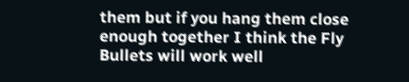them but if you hang them close enough together I think the Fly Bullets will work well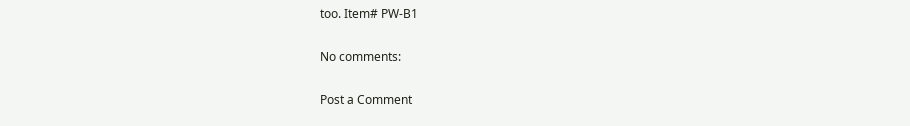too. Item# PW-B1

No comments:

Post a Comment